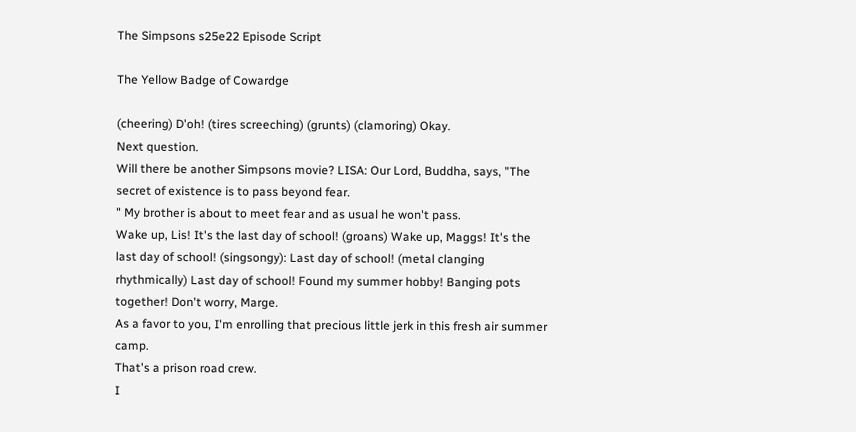The Simpsons s25e22 Episode Script

The Yellow Badge of Cowardge

(cheering) D'oh! (tires screeching) (grunts) (clamoring) Okay.
Next question.
Will there be another Simpsons movie? LISA: Our Lord, Buddha, says, "The secret of existence is to pass beyond fear.
" My brother is about to meet fear and as usual he won't pass.
Wake up, Lis! It's the last day of school! (groans) Wake up, Maggs! It's the last day of school! (singsongy): Last day of school! (metal clanging rhythmically) Last day of school! Found my summer hobby! Banging pots together! Don't worry, Marge.
As a favor to you, I'm enrolling that precious little jerk in this fresh air summer camp.
That's a prison road crew.
I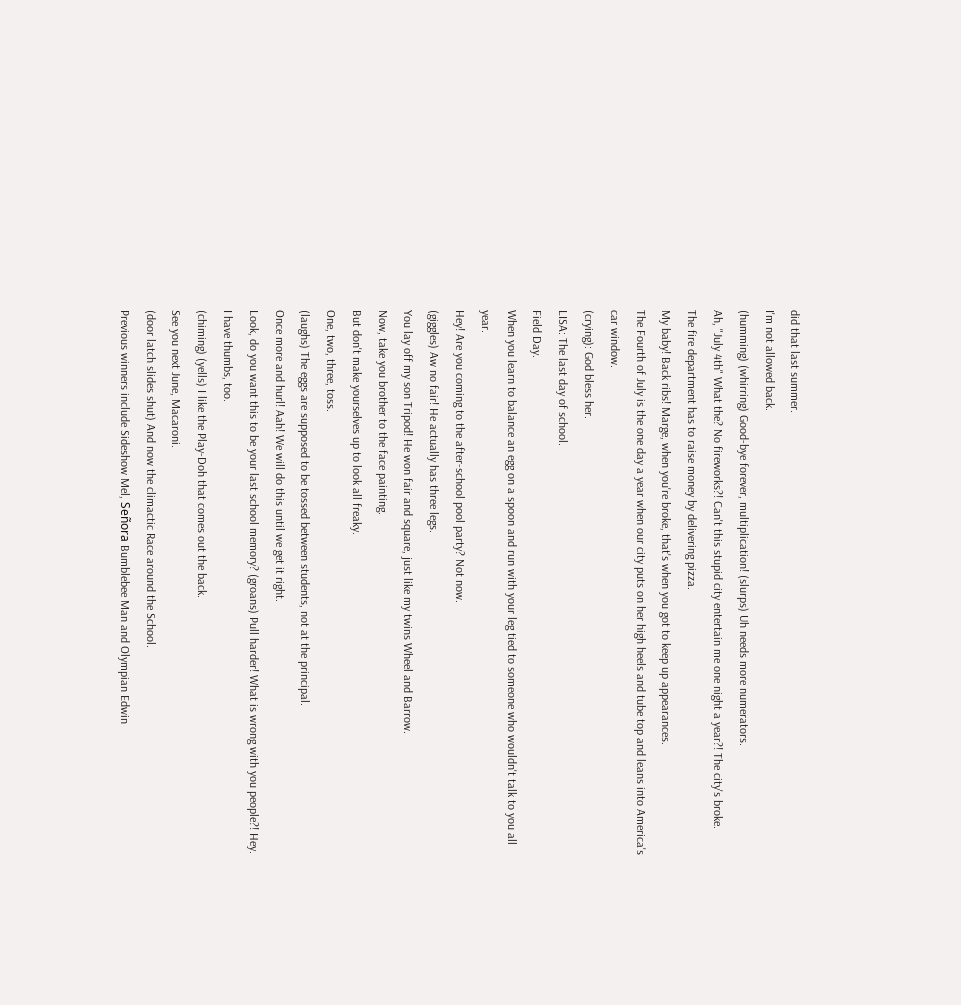did that last summer.
I'm not allowed back.
(humming) (whirring) Good-bye forever, multiplication! (slurps) Uh needs more numerators.
Ah, "July 4th" What the? No fireworks?! Can't this stupid city entertain me one night a year?! The city's broke.
The fire department has to raise money by delivering pizza.
My baby! Back ribs! Marge, when you're broke, that's when you got to keep up appearances.
The Fourth of July is the one day a year when our city puts on her high heels and tube top and leans into America's car window.
(crying): God bless her.
LISA: The last day of school.
Field Day.
When you learn to balance an egg on a spoon and run with your leg tied to someone who wouldn't talk to you all year.
Hey! Are you coming to the after-school pool party? Not now.
(giggles) Aw no fair! He actually has three legs.
You lay off my son Tripod! He won fair and square, just like my twins Wheel and Barrow.
Now, take you brother to the face painting.
But don't make yourselves up to look all freaky.
One, two, three, toss.
(laughs) The eggs are supposed to be tossed between students, not at the principal.
Once more and hurl! Aah! We will do this until we get it right.
Look, do you want this to be your last school memory? (groans) Pull harder! What is wrong with you people?! Hey.
I have thumbs, too.
(chiming) (yells) I like the Play-Doh that comes out the back.
See you next June, Macaroni.
(door latch slides shut) And now the climactic Race around the School.
Previous winners include Sideshow Mel, Señora Bumblebee Man and Olympian Edwin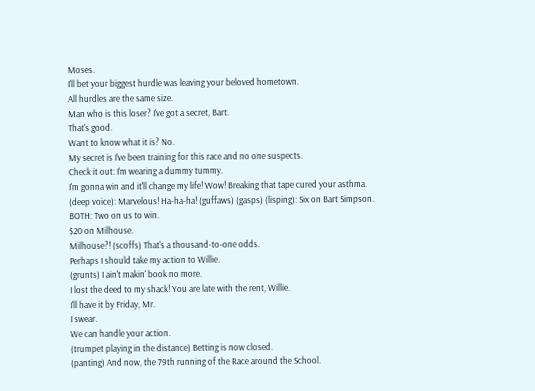Moses.
I'll bet your biggest hurdle was leaving your beloved hometown.
All hurdles are the same size.
Man who is this loser? I've got a secret, Bart.
That's good.
Want to know what it is? No.
My secret is I've been training for this race and no one suspects.
Check it out: I'm wearing a dummy tummy.
I'm gonna win and it'll change my life! Wow! Breaking that tape cured your asthma.
(deep voice): Marvelous! Ha-ha-ha! (guffaws) (gasps) (lisping): Six on Bart Simpson.
BOTH: Two on us to win.
$20 on Milhouse.
Milhouse?! (scoffs) That's a thousand-to-one odds.
Perhaps I should take my action to Willie.
(grunts) I ain't makin' book no more.
I lost the deed to my shack! You are late with the rent, Willie.
I'll have it by Friday, Mr.
I swear.
We can handle your action.
(trumpet playing in the distance) Betting is now closed.
(panting) And now, the 79th running of the Race around the School.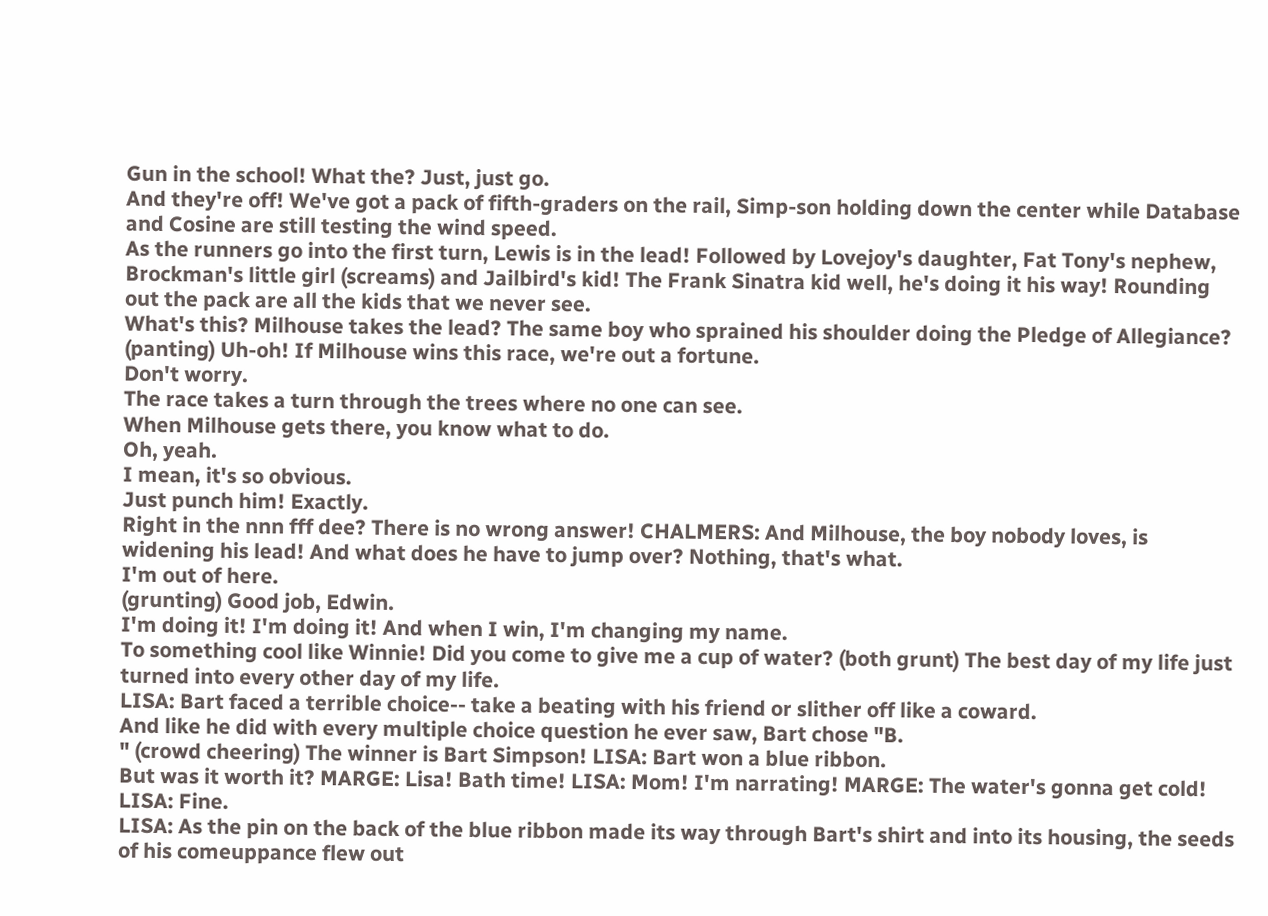Gun in the school! What the? Just, just go.
And they're off! We've got a pack of fifth-graders on the rail, Simp-son holding down the center while Database and Cosine are still testing the wind speed.
As the runners go into the first turn, Lewis is in the lead! Followed by Lovejoy's daughter, Fat Tony's nephew, Brockman's little girl (screams) and Jailbird's kid! The Frank Sinatra kid well, he's doing it his way! Rounding out the pack are all the kids that we never see.
What's this? Milhouse takes the lead? The same boy who sprained his shoulder doing the Pledge of Allegiance? (panting) Uh-oh! If Milhouse wins this race, we're out a fortune.
Don't worry.
The race takes a turn through the trees where no one can see.
When Milhouse gets there, you know what to do.
Oh, yeah.
I mean, it's so obvious.
Just punch him! Exactly.
Right in the nnn fff dee? There is no wrong answer! CHALMERS: And Milhouse, the boy nobody loves, is widening his lead! And what does he have to jump over? Nothing, that's what.
I'm out of here.
(grunting) Good job, Edwin.
I'm doing it! I'm doing it! And when I win, I'm changing my name.
To something cool like Winnie! Did you come to give me a cup of water? (both grunt) The best day of my life just turned into every other day of my life.
LISA: Bart faced a terrible choice-- take a beating with his friend or slither off like a coward.
And like he did with every multiple choice question he ever saw, Bart chose "B.
" (crowd cheering) The winner is Bart Simpson! LISA: Bart won a blue ribbon.
But was it worth it? MARGE: Lisa! Bath time! LISA: Mom! I'm narrating! MARGE: The water's gonna get cold! LISA: Fine.
LISA: As the pin on the back of the blue ribbon made its way through Bart's shirt and into its housing, the seeds of his comeuppance flew out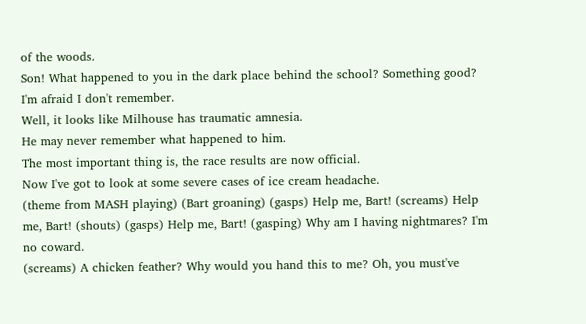of the woods.
Son! What happened to you in the dark place behind the school? Something good? I'm afraid I don't remember.
Well, it looks like Milhouse has traumatic amnesia.
He may never remember what happened to him.
The most important thing is, the race results are now official.
Now I've got to look at some severe cases of ice cream headache.
(theme from MASH playing) (Bart groaning) (gasps) Help me, Bart! (screams) Help me, Bart! (shouts) (gasps) Help me, Bart! (gasping) Why am I having nightmares? I'm no coward.
(screams) A chicken feather? Why would you hand this to me? Oh, you must've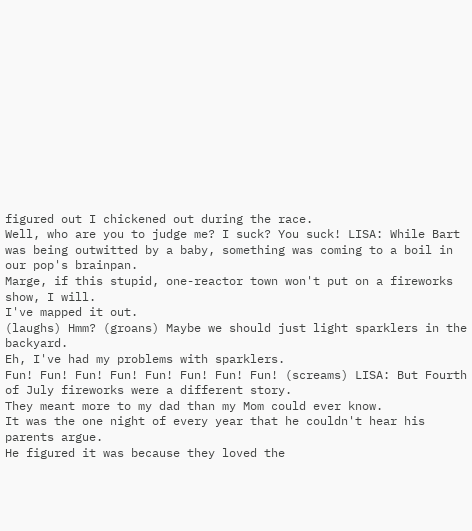figured out I chickened out during the race.
Well, who are you to judge me? I suck? You suck! LISA: While Bart was being outwitted by a baby, something was coming to a boil in our pop's brainpan.
Marge, if this stupid, one-reactor town won't put on a fireworks show, I will.
I've mapped it out.
(laughs) Hmm? (groans) Maybe we should just light sparklers in the backyard.
Eh, I've had my problems with sparklers.
Fun! Fun! Fun! Fun! Fun! Fun! Fun! Fun! (screams) LISA: But Fourth of July fireworks were a different story.
They meant more to my dad than my Mom could ever know.
It was the one night of every year that he couldn't hear his parents argue.
He figured it was because they loved the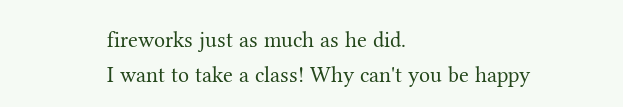fireworks just as much as he did.
I want to take a class! Why can't you be happy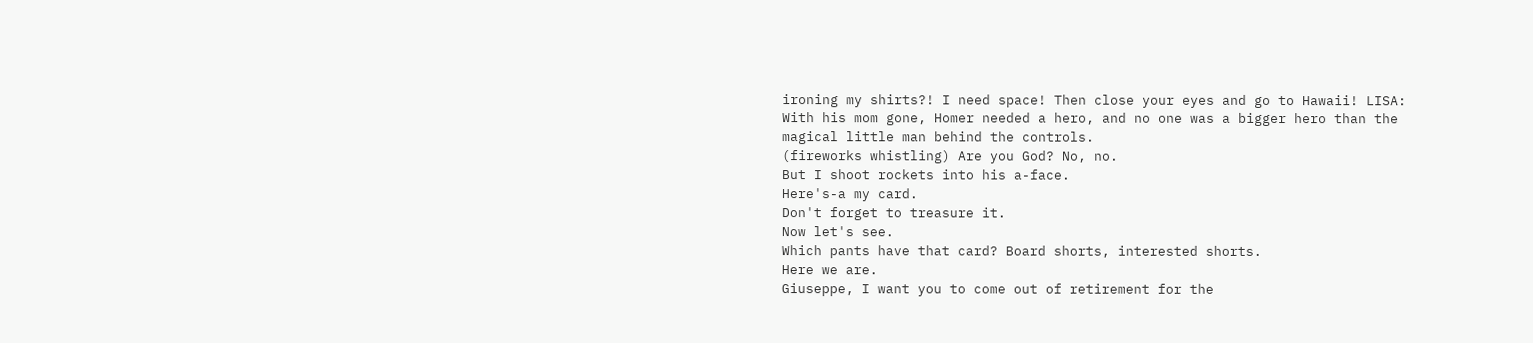ironing my shirts?! I need space! Then close your eyes and go to Hawaii! LISA: With his mom gone, Homer needed a hero, and no one was a bigger hero than the magical little man behind the controls.
(fireworks whistling) Are you God? No, no.
But I shoot rockets into his a-face.
Here's-a my card.
Don't forget to treasure it.
Now let's see.
Which pants have that card? Board shorts, interested shorts.
Here we are.
Giuseppe, I want you to come out of retirement for the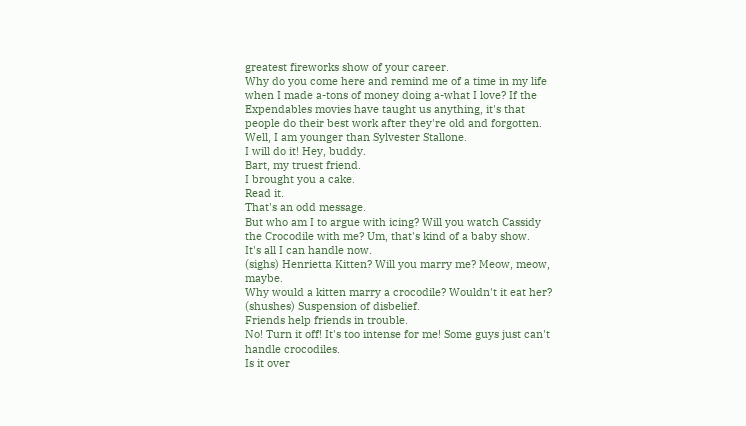greatest fireworks show of your career.
Why do you come here and remind me of a time in my life when I made a-tons of money doing a-what I love? If the Expendables movies have taught us anything, it's that people do their best work after they're old and forgotten.
Well, I am younger than Sylvester Stallone.
I will do it! Hey, buddy.
Bart, my truest friend.
I brought you a cake.
Read it.
That's an odd message.
But who am I to argue with icing? Will you watch Cassidy the Crocodile with me? Um, that's kind of a baby show.
It's all I can handle now.
(sighs) Henrietta Kitten? Will you marry me? Meow, meow, maybe.
Why would a kitten marry a crocodile? Wouldn't it eat her? (shushes) Suspension of disbelief.
Friends help friends in trouble.
No! Turn it off! It's too intense for me! Some guys just can't handle crocodiles.
Is it over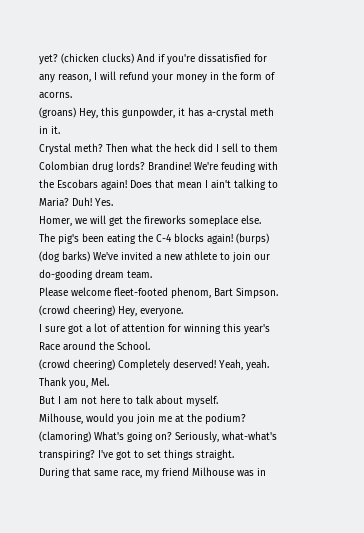yet? (chicken clucks) And if you're dissatisfied for any reason, I will refund your money in the form of acorns.
(groans) Hey, this gunpowder, it has a-crystal meth in it.
Crystal meth? Then what the heck did I sell to them Colombian drug lords? Brandine! We're feuding with the Escobars again! Does that mean I ain't talking to Maria? Duh! Yes.
Homer, we will get the fireworks someplace else.
The pig's been eating the C-4 blocks again! (burps) (dog barks) We've invited a new athlete to join our do-gooding dream team.
Please welcome fleet-footed phenom, Bart Simpson.
(crowd cheering) Hey, everyone.
I sure got a lot of attention for winning this year's Race around the School.
(crowd cheering) Completely deserved! Yeah, yeah.
Thank you, Mel.
But I am not here to talk about myself.
Milhouse, would you join me at the podium? (clamoring) What's going on? Seriously, what-what's transpiring? I've got to set things straight.
During that same race, my friend Milhouse was in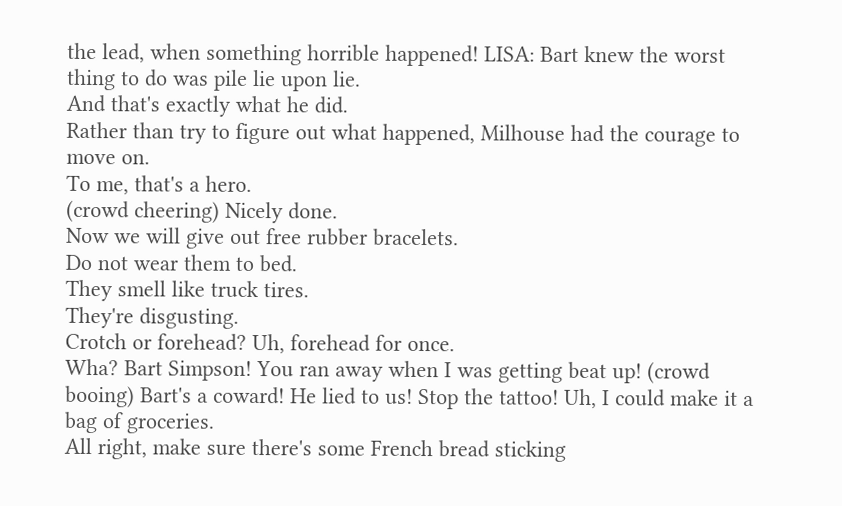the lead, when something horrible happened! LISA: Bart knew the worst thing to do was pile lie upon lie.
And that's exactly what he did.
Rather than try to figure out what happened, Milhouse had the courage to move on.
To me, that's a hero.
(crowd cheering) Nicely done.
Now we will give out free rubber bracelets.
Do not wear them to bed.
They smell like truck tires.
They're disgusting.
Crotch or forehead? Uh, forehead for once.
Wha? Bart Simpson! You ran away when I was getting beat up! (crowd booing) Bart's a coward! He lied to us! Stop the tattoo! Uh, I could make it a bag of groceries.
All right, make sure there's some French bread sticking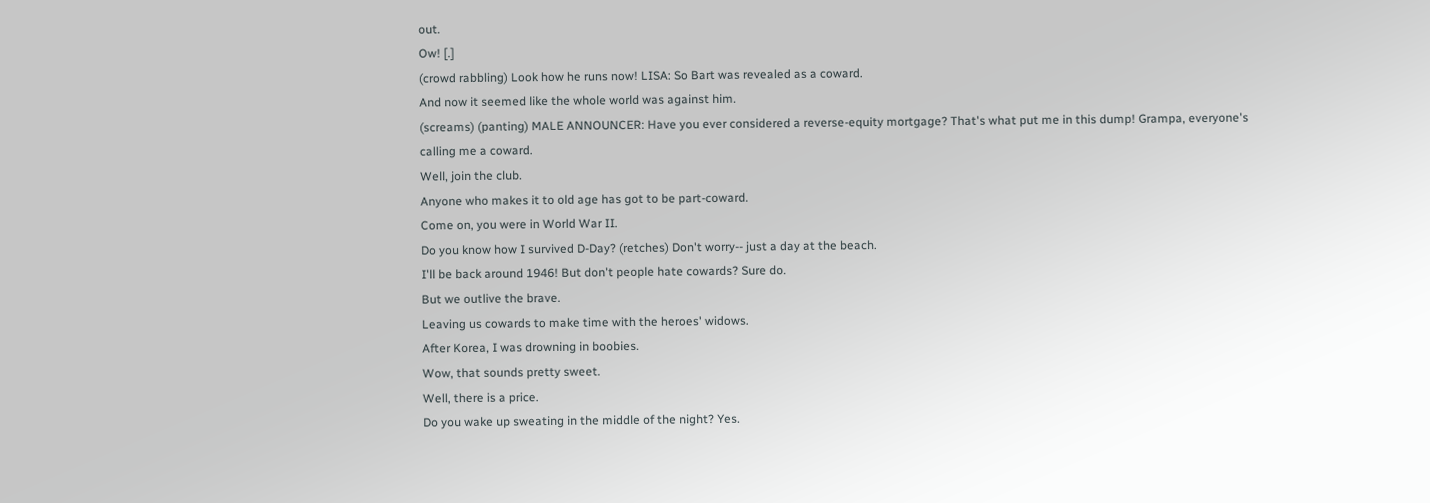out.
Ow! [.]
(crowd rabbling) Look how he runs now! LISA: So Bart was revealed as a coward.
And now it seemed like the whole world was against him.
(screams) (panting) MALE ANNOUNCER: Have you ever considered a reverse-equity mortgage? That's what put me in this dump! Grampa, everyone's calling me a coward.
Well, join the club.
Anyone who makes it to old age has got to be part-coward.
Come on, you were in World War II.
Do you know how I survived D-Day? (retches) Don't worry-- just a day at the beach.
I'll be back around 1946! But don't people hate cowards? Sure do.
But we outlive the brave.
Leaving us cowards to make time with the heroes' widows.
After Korea, I was drowning in boobies.
Wow, that sounds pretty sweet.
Well, there is a price.
Do you wake up sweating in the middle of the night? Yes.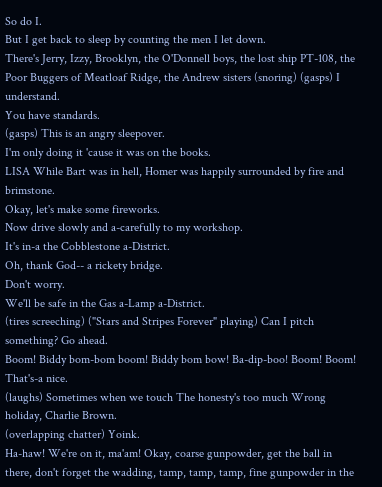So do I.
But I get back to sleep by counting the men I let down.
There's Jerry, Izzy, Brooklyn, the O'Donnell boys, the lost ship PT-108, the Poor Buggers of Meatloaf Ridge, the Andrew sisters (snoring) (gasps) I understand.
You have standards.
(gasps) This is an angry sleepover.
I'm only doing it 'cause it was on the books.
LISA While Bart was in hell, Homer was happily surrounded by fire and brimstone.
Okay, let's make some fireworks.
Now drive slowly and a-carefully to my workshop.
It's in-a the Cobblestone a-District.
Oh, thank God-- a rickety bridge.
Don't worry.
We'll be safe in the Gas a-Lamp a-District.
(tires screeching) ("Stars and Stripes Forever" playing) Can I pitch something? Go ahead.
Boom! Biddy bom-bom boom! Biddy bom bow! Ba-dip-boo! Boom! Boom! That's-a nice.
(laughs) Sometimes when we touch The honesty's too much Wrong holiday, Charlie Brown.
(overlapping chatter) Yoink.
Ha-haw! We're on it, ma'am! Okay, coarse gunpowder, get the ball in there, don't forget the wadding, tamp, tamp, tamp, fine gunpowder in the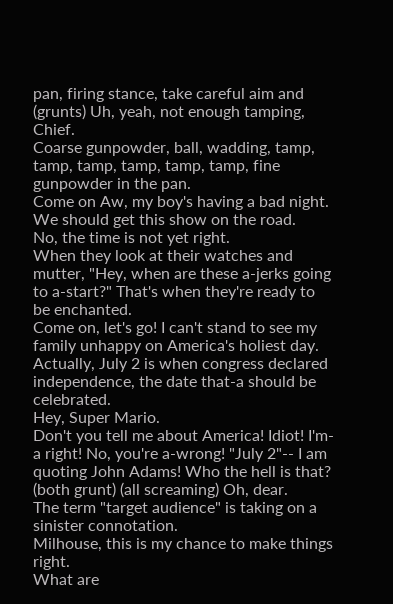pan, firing stance, take careful aim and (grunts) Uh, yeah, not enough tamping, Chief.
Coarse gunpowder, ball, wadding, tamp, tamp, tamp, tamp, tamp, tamp, fine gunpowder in the pan.
Come on Aw, my boy's having a bad night.
We should get this show on the road.
No, the time is not yet right.
When they look at their watches and mutter, "Hey, when are these a-jerks going to a-start?" That's when they're ready to be enchanted.
Come on, let's go! I can't stand to see my family unhappy on America's holiest day.
Actually, July 2 is when congress declared independence, the date that-a should be celebrated.
Hey, Super Mario.
Don't you tell me about America! Idiot! I'm-a right! No, you're a-wrong! "July 2"-- I am quoting John Adams! Who the hell is that? (both grunt) (all screaming) Oh, dear.
The term "target audience" is taking on a sinister connotation.
Milhouse, this is my chance to make things right.
What are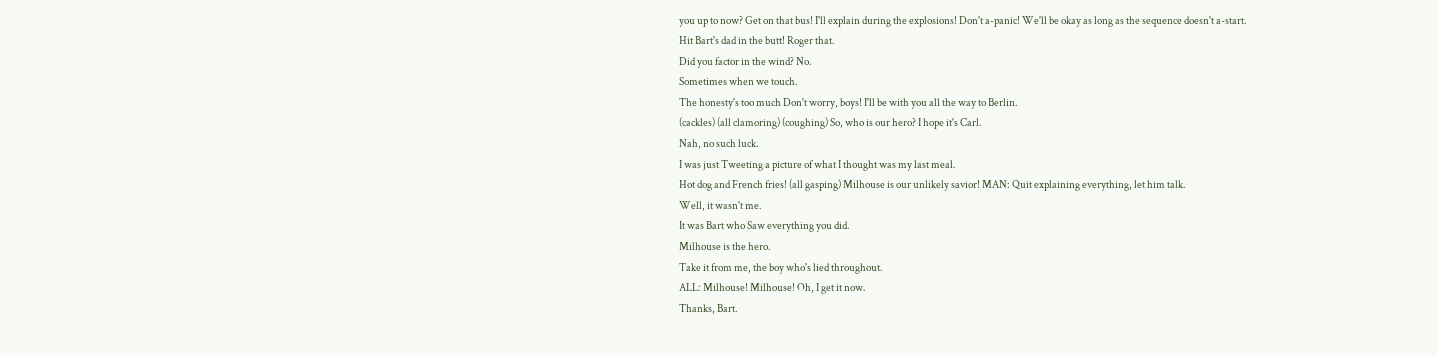you up to now? Get on that bus! I'll explain during the explosions! Don't a-panic! We'll be okay as long as the sequence doesn't a-start.
Hit Bart's dad in the butt! Roger that.
Did you factor in the wind? No.
Sometimes when we touch.
The honesty's too much Don't worry, boys! I'll be with you all the way to Berlin.
(cackles) (all clamoring) (coughing) So, who is our hero? I hope it's Carl.
Nah, no such luck.
I was just Tweeting a picture of what I thought was my last meal.
Hot dog and French fries! (all gasping) Milhouse is our unlikely savior! MAN: Quit explaining everything, let him talk.
Well, it wasn't me.
It was Bart who Saw everything you did.
Milhouse is the hero.
Take it from me, the boy who's lied throughout.
ALL: Milhouse! Milhouse! Oh, I get it now.
Thanks, Bart.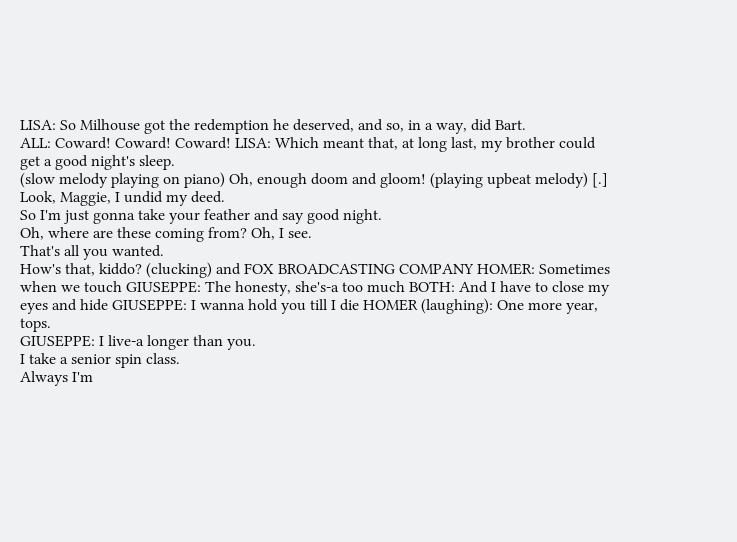LISA: So Milhouse got the redemption he deserved, and so, in a way, did Bart.
ALL: Coward! Coward! Coward! LISA: Which meant that, at long last, my brother could get a good night's sleep.
(slow melody playing on piano) Oh, enough doom and gloom! (playing upbeat melody) [.]
Look, Maggie, I undid my deed.
So I'm just gonna take your feather and say good night.
Oh, where are these coming from? Oh, I see.
That's all you wanted.
How's that, kiddo? (clucking) and FOX BROADCASTING COMPANY HOMER: Sometimes when we touch GIUSEPPE: The honesty, she's-a too much BOTH: And I have to close my eyes and hide GIUSEPPE: I wanna hold you till I die HOMER (laughing): One more year, tops.
GIUSEPPE: I live-a longer than you.
I take a senior spin class.
Always I'm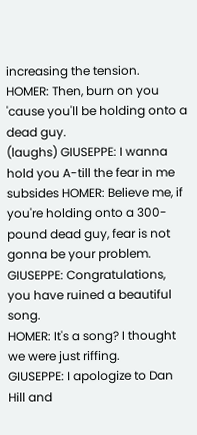increasing the tension.
HOMER: Then, burn on you 'cause you'll be holding onto a dead guy.
(laughs) GIUSEPPE: I wanna hold you A-till the fear in me subsides HOMER: Believe me, if you're holding onto a 300-pound dead guy, fear is not gonna be your problem.
GIUSEPPE: Congratulations, you have ruined a beautiful song.
HOMER: It's a song? I thought we were just riffing.
GIUSEPPE: I apologize to Dan Hill and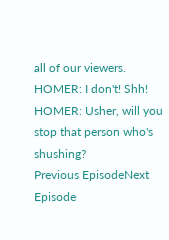all of our viewers.
HOMER: I don't! Shh! HOMER: Usher, will you stop that person who's shushing?
Previous EpisodeNext Episode